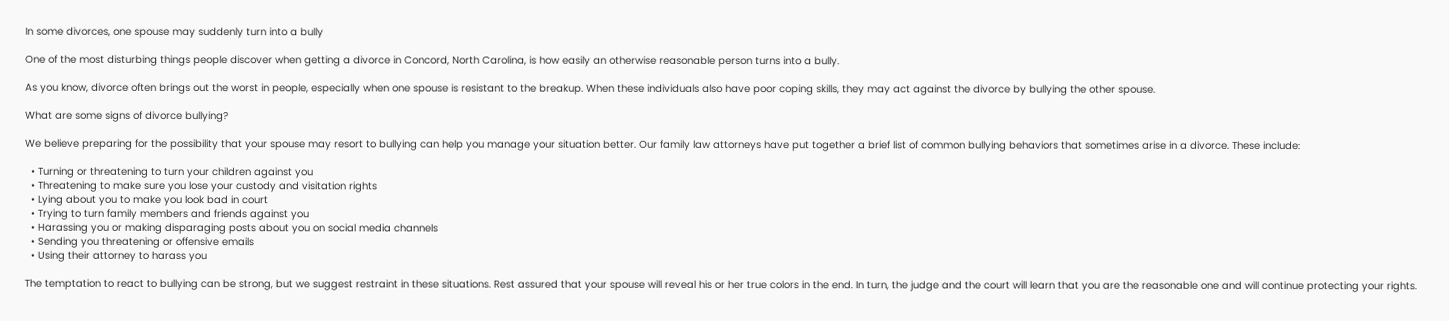In some divorces, one spouse may suddenly turn into a bully

One of the most disturbing things people discover when getting a divorce in Concord, North Carolina, is how easily an otherwise reasonable person turns into a bully.

As you know, divorce often brings out the worst in people, especially when one spouse is resistant to the breakup. When these individuals also have poor coping skills, they may act against the divorce by bullying the other spouse.

What are some signs of divorce bullying?

We believe preparing for the possibility that your spouse may resort to bullying can help you manage your situation better. Our family law attorneys have put together a brief list of common bullying behaviors that sometimes arise in a divorce. These include:

  • Turning or threatening to turn your children against you
  • Threatening to make sure you lose your custody and visitation rights
  • Lying about you to make you look bad in court
  • Trying to turn family members and friends against you
  • Harassing you or making disparaging posts about you on social media channels
  • Sending you threatening or offensive emails
  • Using their attorney to harass you

The temptation to react to bullying can be strong, but we suggest restraint in these situations. Rest assured that your spouse will reveal his or her true colors in the end. In turn, the judge and the court will learn that you are the reasonable one and will continue protecting your rights.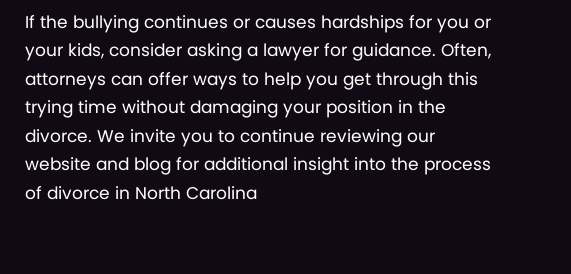If the bullying continues or causes hardships for you or your kids, consider asking a lawyer for guidance. Often, attorneys can offer ways to help you get through this trying time without damaging your position in the divorce. We invite you to continue reviewing our website and blog for additional insight into the process of divorce in North Carolina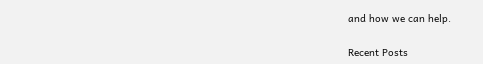and how we can help.

Recent Posts